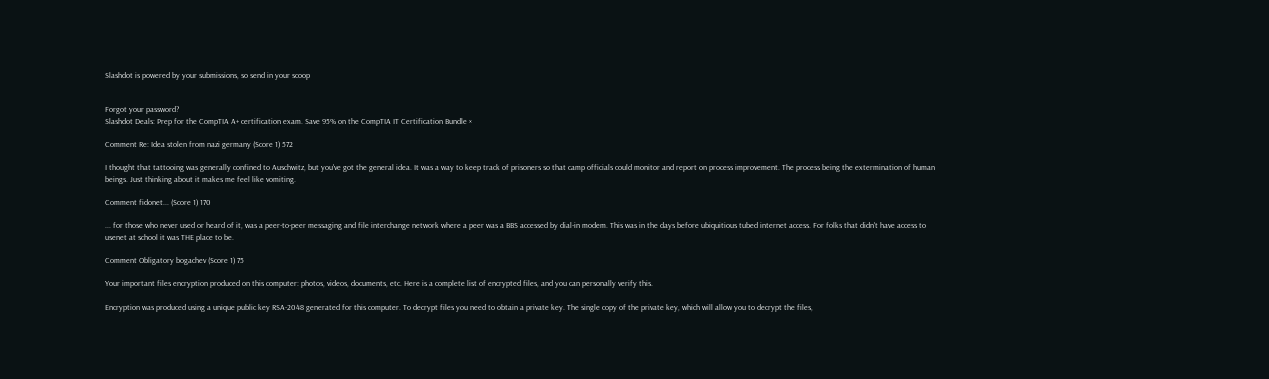Slashdot is powered by your submissions, so send in your scoop


Forgot your password?
Slashdot Deals: Prep for the CompTIA A+ certification exam. Save 95% on the CompTIA IT Certification Bundle ×

Comment Re: Idea stolen from nazi germany (Score 1) 572

I thought that tattooing was generally confined to Auschwitz, but you've got the general idea. It was a way to keep track of prisoners so that camp officials could monitor and report on process improvement. The process being the extermination of human beings. Just thinking about it makes me feel like vomiting.

Comment fidonet... (Score 1) 170

... for those who never used or heard of it, was a peer-to-peer messaging and file interchange network where a peer was a BBS accessed by dial-in modem. This was in the days before ubiquitious tubed internet access. For folks that didn't have access to usenet at school it was THE place to be.

Comment Obligatory bogachev (Score 1) 75

Your important files encryption produced on this computer: photos, videos, documents, etc. Here is a complete list of encrypted files, and you can personally verify this.

Encryption was produced using a unique public key RSA-2048 generated for this computer. To decrypt files you need to obtain a private key. The single copy of the private key, which will allow you to decrypt the files,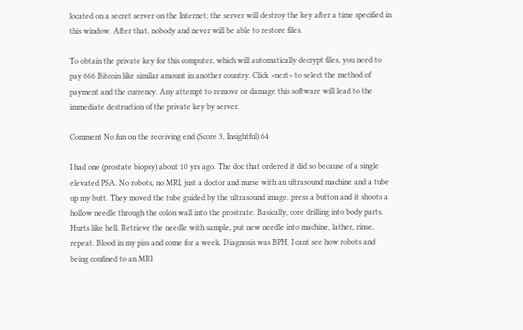located on a secret server on the Internet; the server will destroy the key after a time specified in this window. After that, nobody and never will be able to restore files.

To obtain the private key for this computer, which will automatically decrypt files, you need to pay 666 Bitcoin like similar amount in another country. Click >nezt> to select the method of payment and the currency. Any attempt to remove or damage this software will lead to the immediate destruction of the private key by server.

Comment No fun on the receiving end (Score 3, Insightful) 64

I had one (prostate biopsy) about 10 yrs ago. The doc that ordered it did so because of a single elevated PSA. No robots, no MRI, just a doctor and nurse with an ultrasound machine and a tube up my butt. They moved the tube guided by the ultrasound image. press a button and it shoots a hollow needle through the colon wall into the prostrate. Basically, core drilling into body parts. Hurts like hell. Retrieve the needle with sample, put new needle into machine, lather, rinse, repeat. Blood in my piss and come for a week. Diagnosis was BPH. I cant see how robots and being confined to an MRI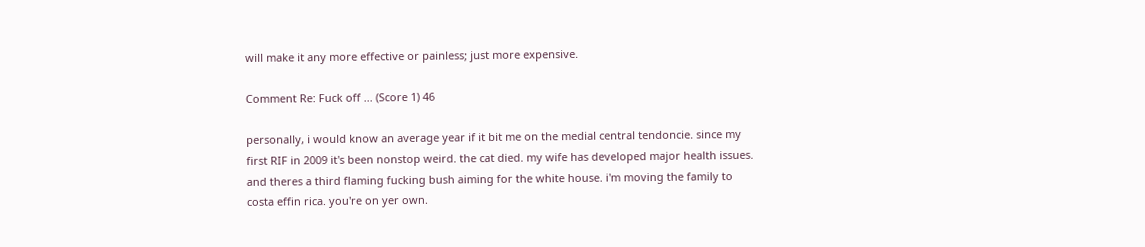will make it any more effective or painless; just more expensive.

Comment Re: Fuck off ... (Score 1) 46

personally, i would know an average year if it bit me on the medial central tendoncie. since my first RIF in 2009 it's been nonstop weird. the cat died. my wife has developed major health issues. and theres a third flaming fucking bush aiming for the white house. i'm moving the family to costa effin rica. you're on yer own.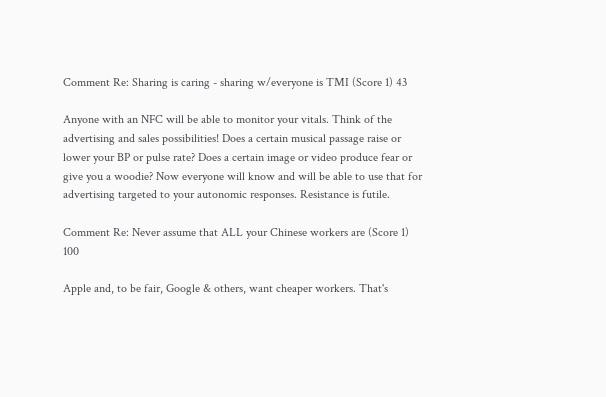Comment Re: Sharing is caring - sharing w/everyone is TMI (Score 1) 43

Anyone with an NFC will be able to monitor your vitals. Think of the advertising and sales possibilities! Does a certain musical passage raise or lower your BP or pulse rate? Does a certain image or video produce fear or give you a woodie? Now everyone will know and will be able to use that for advertising targeted to your autonomic responses. Resistance is futile.

Comment Re: Never assume that ALL your Chinese workers are (Score 1) 100

Apple and, to be fair, Google & others, want cheaper workers. That's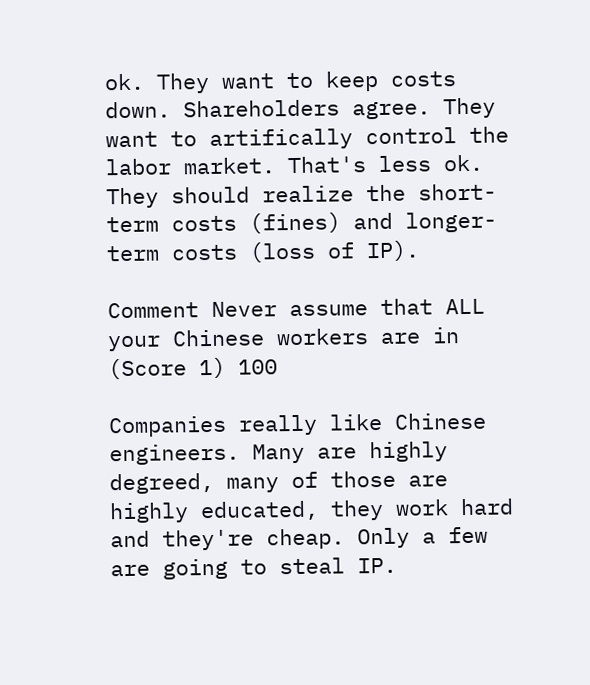ok. They want to keep costs down. Shareholders agree. They want to artifically control the labor market. That's less ok. They should realize the short-term costs (fines) and longer-term costs (loss of IP).

Comment Never assume that ALL your Chinese workers are in (Score 1) 100

Companies really like Chinese engineers. Many are highly degreed, many of those are highly educated, they work hard and they're cheap. Only a few are going to steal IP.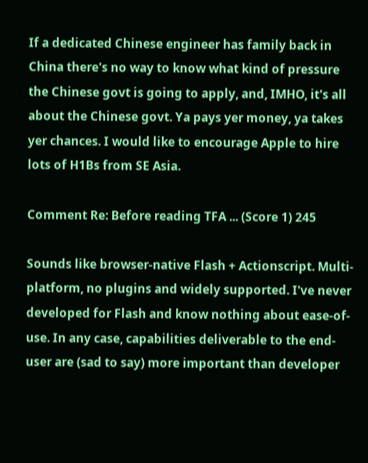If a dedicated Chinese engineer has family back in China there's no way to know what kind of pressure the Chinese govt is going to apply, and, IMHO, it's all about the Chinese govt. Ya pays yer money, ya takes yer chances. I would like to encourage Apple to hire lots of H1Bs from SE Asia.

Comment Re: Before reading TFA ... (Score 1) 245

Sounds like browser-native Flash + Actionscript. Multi-platform, no plugins and widely supported. I've never developed for Flash and know nothing about ease-of-use. In any case, capabilities deliverable to the end-user are (sad to say) more important than developer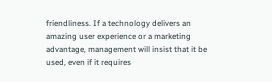friendliness. If a technology delivers an amazing user experience or a marketing advantage, management will insist that it be used, even if it requires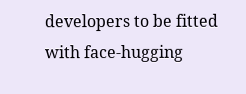developers to be fitted with face-hugging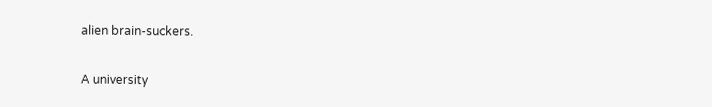alien brain-suckers.

A university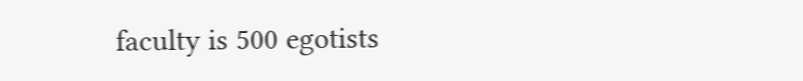faculty is 500 egotists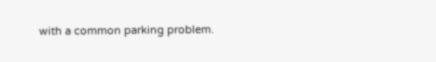with a common parking problem.